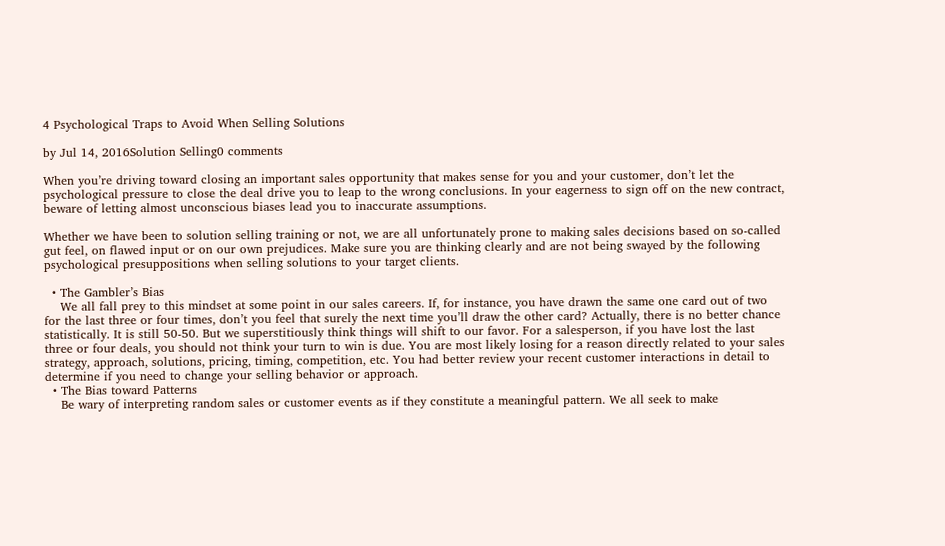4 Psychological Traps to Avoid When Selling Solutions

by Jul 14, 2016Solution Selling0 comments

When you’re driving toward closing an important sales opportunity that makes sense for you and your customer, don’t let the psychological pressure to close the deal drive you to leap to the wrong conclusions. In your eagerness to sign off on the new contract, beware of letting almost unconscious biases lead you to inaccurate assumptions.

Whether we have been to solution selling training or not, we are all unfortunately prone to making sales decisions based on so-called gut feel, on flawed input or on our own prejudices. Make sure you are thinking clearly and are not being swayed by the following psychological presuppositions when selling solutions to your target clients.

  • The Gambler’s Bias
    We all fall prey to this mindset at some point in our sales careers. If, for instance, you have drawn the same one card out of two for the last three or four times, don’t you feel that surely the next time you’ll draw the other card? Actually, there is no better chance statistically. It is still 50-50. But we superstitiously think things will shift to our favor. For a salesperson, if you have lost the last three or four deals, you should not think your turn to win is due. You are most likely losing for a reason directly related to your sales strategy, approach, solutions, pricing, timing, competition, etc. You had better review your recent customer interactions in detail to determine if you need to change your selling behavior or approach.
  • The Bias toward Patterns
    Be wary of interpreting random sales or customer events as if they constitute a meaningful pattern. We all seek to make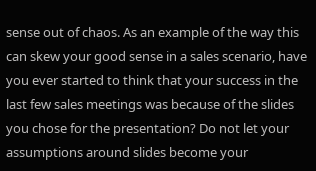sense out of chaos. As an example of the way this can skew your good sense in a sales scenario, have you ever started to think that your success in the last few sales meetings was because of the slides you chose for the presentation? Do not let your assumptions around slides become your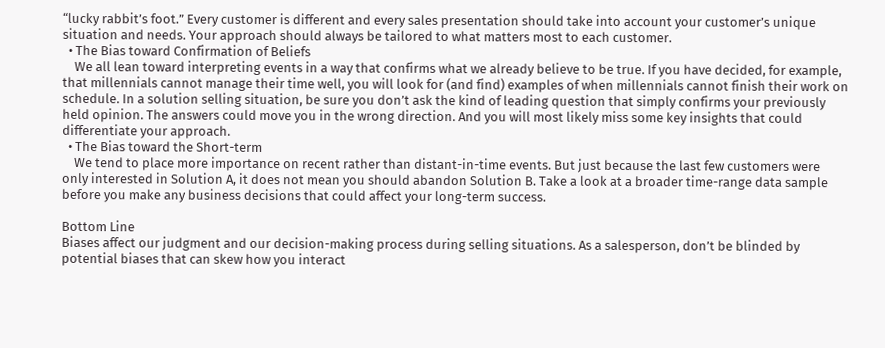“lucky rabbit’s foot.” Every customer is different and every sales presentation should take into account your customer’s unique situation and needs. Your approach should always be tailored to what matters most to each customer.
  • The Bias toward Confirmation of Beliefs
    We all lean toward interpreting events in a way that confirms what we already believe to be true. If you have decided, for example, that millennials cannot manage their time well, you will look for (and find) examples of when millennials cannot finish their work on schedule. In a solution selling situation, be sure you don’t ask the kind of leading question that simply confirms your previously held opinion. The answers could move you in the wrong direction. And you will most likely miss some key insights that could differentiate your approach.
  • The Bias toward the Short-term
    We tend to place more importance on recent rather than distant-in-time events. But just because the last few customers were only interested in Solution A, it does not mean you should abandon Solution B. Take a look at a broader time-range data sample before you make any business decisions that could affect your long-term success.

Bottom Line
Biases affect our judgment and our decision-making process during selling situations. As a salesperson, don’t be blinded by potential biases that can skew how you interact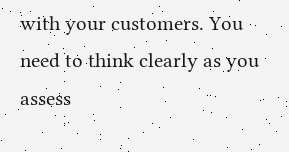with your customers. You need to think clearly as you assess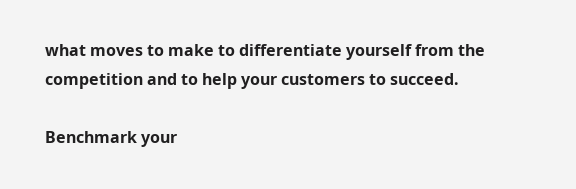what moves to make to differentiate yourself from the competition and to help your customers to succeed.

Benchmark your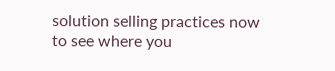solution selling practices now to see where you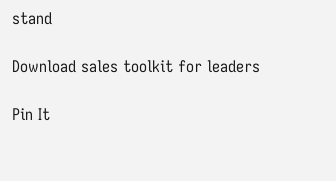stand

Download sales toolkit for leaders

Pin It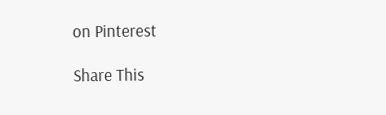on Pinterest

Share This